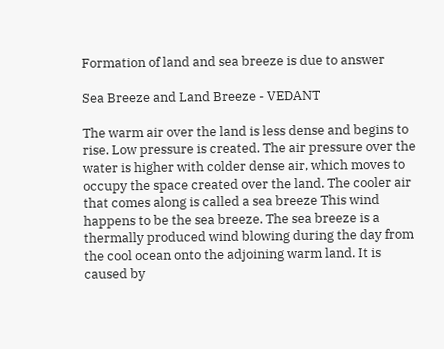Formation of land and sea breeze is due to answer

Sea Breeze and Land Breeze - VEDANT

The warm air over the land is less dense and begins to rise. Low pressure is created. The air pressure over the water is higher with colder dense air, which moves to occupy the space created over the land. The cooler air that comes along is called a sea breeze This wind happens to be the sea breeze. The sea breeze is a thermally produced wind blowing during the day from the cool ocean onto the adjoining warm land. It is caused by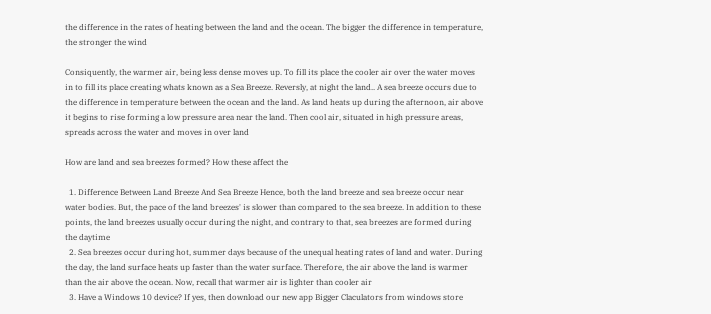the difference in the rates of heating between the land and the ocean. The bigger the difference in temperature, the stronger the wind

Consiquently, the warmer air, being less dense moves up. To fill its place the cooler air over the water moves in to fill its place creating whats known as a Sea Breeze. Reversly, at night the land.. A sea breeze occurs due to the difference in temperature between the ocean and the land. As land heats up during the afternoon, air above it begins to rise forming a low pressure area near the land. Then cool air, situated in high pressure areas, spreads across the water and moves in over land

How are land and sea breezes formed? How these affect the

  1. Difference Between Land Breeze And Sea Breeze Hence, both the land breeze and sea breeze occur near water bodies. But, the pace of the land breezes' is slower than compared to the sea breeze. In addition to these points, the land breezes usually occur during the night, and contrary to that, sea breezes are formed during the daytime
  2. Sea breezes occur during hot, summer days because of the unequal heating rates of land and water. During the day, the land surface heats up faster than the water surface. Therefore, the air above the land is warmer than the air above the ocean. Now, recall that warmer air is lighter than cooler air
  3. Have a Windows 10 device? If yes, then download our new app Bigger Claculators from windows store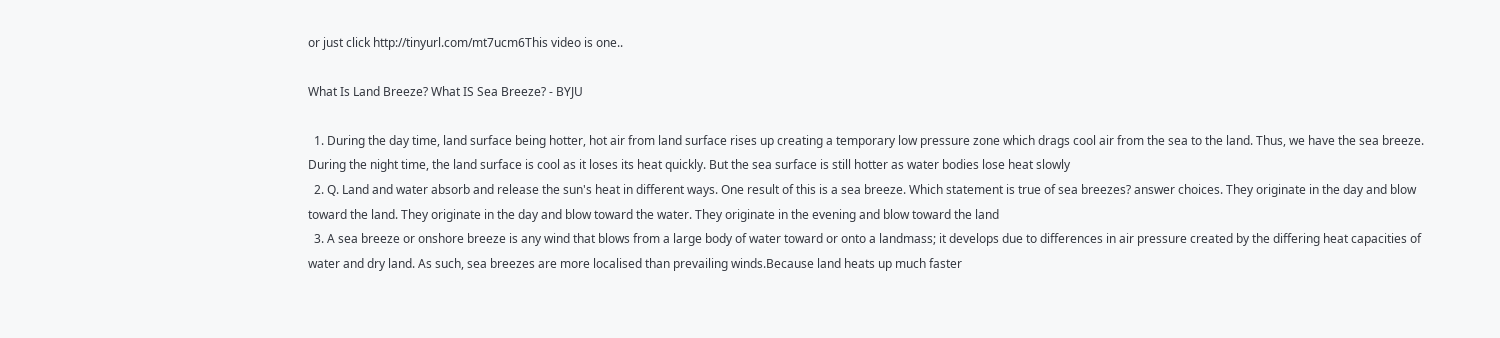or just click http://tinyurl.com/mt7ucm6This video is one..

What Is Land Breeze? What IS Sea Breeze? - BYJU

  1. During the day time, land surface being hotter, hot air from land surface rises up creating a temporary low pressure zone which drags cool air from the sea to the land. Thus, we have the sea breeze. During the night time, the land surface is cool as it loses its heat quickly. But the sea surface is still hotter as water bodies lose heat slowly
  2. Q. Land and water absorb and release the sun's heat in different ways. One result of this is a sea breeze. Which statement is true of sea breezes? answer choices. They originate in the day and blow toward the land. They originate in the day and blow toward the water. They originate in the evening and blow toward the land
  3. A sea breeze or onshore breeze is any wind that blows from a large body of water toward or onto a landmass; it develops due to differences in air pressure created by the differing heat capacities of water and dry land. As such, sea breezes are more localised than prevailing winds.Because land heats up much faster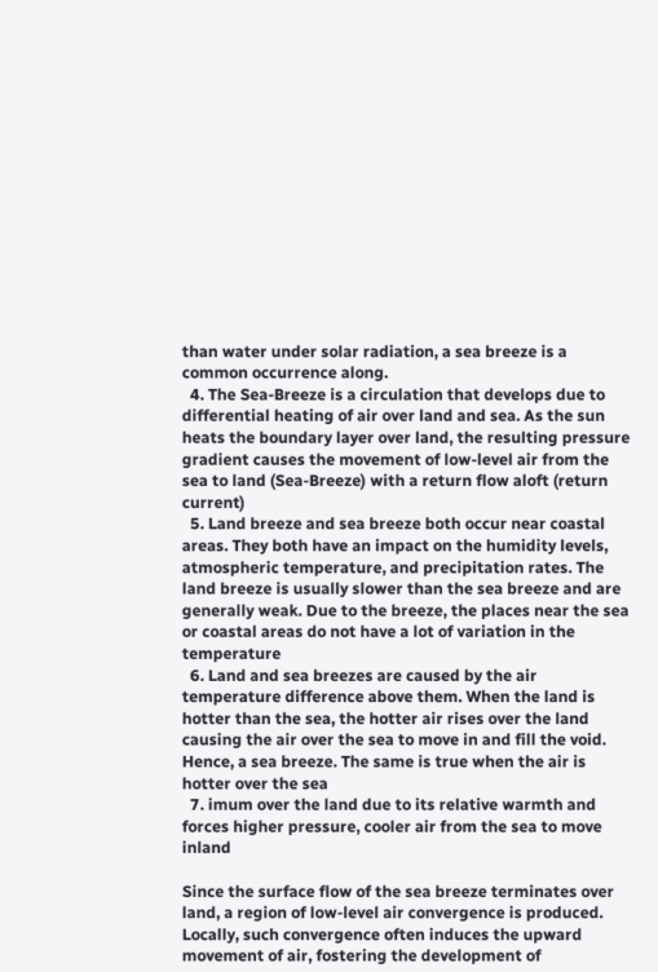than water under solar radiation, a sea breeze is a common occurrence along.
  4. The Sea-Breeze is a circulation that develops due to differential heating of air over land and sea. As the sun heats the boundary layer over land, the resulting pressure gradient causes the movement of low-level air from the sea to land (Sea-Breeze) with a return flow aloft (return current)
  5. Land breeze and sea breeze both occur near coastal areas. They both have an impact on the humidity levels, atmospheric temperature, and precipitation rates. The land breeze is usually slower than the sea breeze and are generally weak. Due to the breeze, the places near the sea or coastal areas do not have a lot of variation in the temperature
  6. Land and sea breezes are caused by the air temperature difference above them. When the land is hotter than the sea, the hotter air rises over the land causing the air over the sea to move in and fill the void. Hence, a sea breeze. The same is true when the air is hotter over the sea
  7. imum over the land due to its relative warmth and forces higher pressure, cooler air from the sea to move inland

Since the surface flow of the sea breeze terminates over land, a region of low-level air convergence is produced. Locally, such convergence often induces the upward movement of air, fostering the development of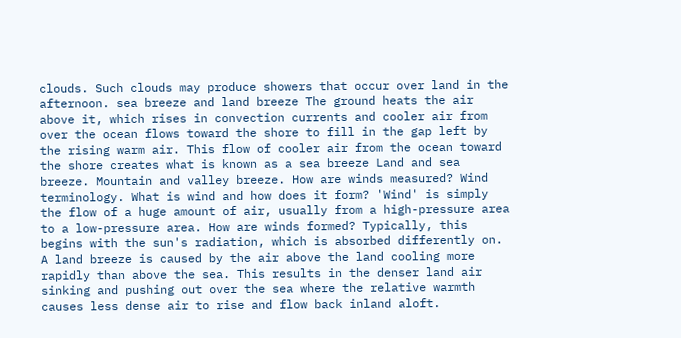clouds. Such clouds may produce showers that occur over land in the afternoon. sea breeze and land breeze The ground heats the air above it, which rises in convection currents and cooler air from over the ocean flows toward the shore to fill in the gap left by the rising warm air. This flow of cooler air from the ocean toward the shore creates what is known as a sea breeze Land and sea breeze. Mountain and valley breeze. How are winds measured? Wind terminology. What is wind and how does it form? 'Wind' is simply the flow of a huge amount of air, usually from a high-pressure area to a low-pressure area. How are winds formed? Typically, this begins with the sun's radiation, which is absorbed differently on. A land breeze is caused by the air above the land cooling more rapidly than above the sea. This results in the denser land air sinking and pushing out over the sea where the relative warmth causes less dense air to rise and flow back inland aloft.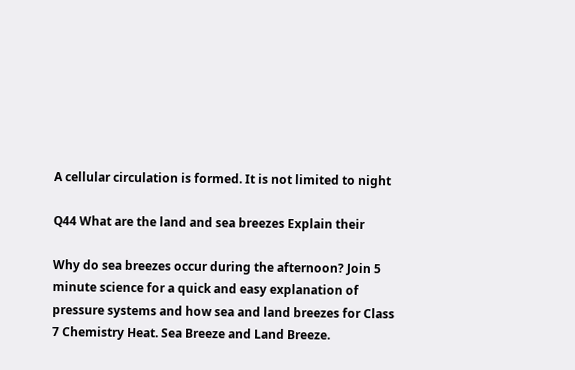A cellular circulation is formed. It is not limited to night

Q44 What are the land and sea breezes Explain their

Why do sea breezes occur during the afternoon? Join 5 minute science for a quick and easy explanation of pressure systems and how sea and land breezes for Class 7 Chemistry Heat. Sea Breeze and Land Breeze.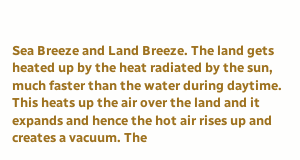Sea Breeze and Land Breeze. The land gets heated up by the heat radiated by the sun, much faster than the water during daytime. This heats up the air over the land and it expands and hence the hot air rises up and creates a vacuum. The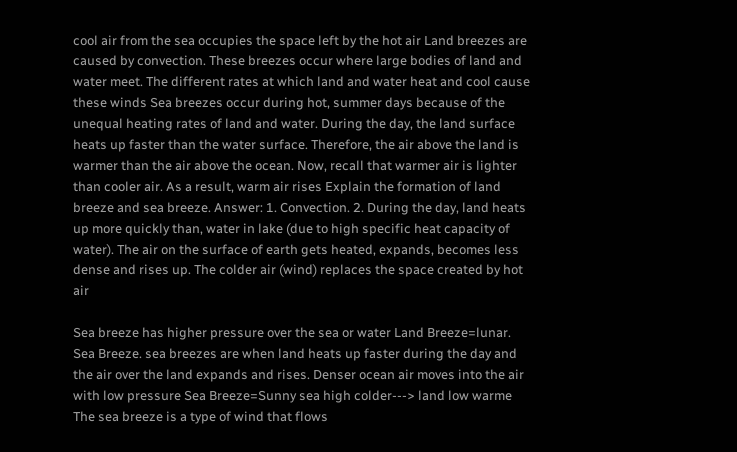cool air from the sea occupies the space left by the hot air Land breezes are caused by convection. These breezes occur where large bodies of land and water meet. The different rates at which land and water heat and cool cause these winds Sea breezes occur during hot, summer days because of the unequal heating rates of land and water. During the day, the land surface heats up faster than the water surface. Therefore, the air above the land is warmer than the air above the ocean. Now, recall that warmer air is lighter than cooler air. As a result, warm air rises Explain the formation of land breeze and sea breeze. Answer: 1. Convection. 2. During the day, land heats up more quickly than, water in lake (due to high specific heat capacity of water). The air on the surface of earth gets heated, expands, becomes less dense and rises up. The colder air (wind) replaces the space created by hot air

Sea breeze has higher pressure over the sea or water Land Breeze=lunar. Sea Breeze. sea breezes are when land heats up faster during the day and the air over the land expands and rises. Denser ocean air moves into the air with low pressure Sea Breeze=Sunny sea high colder---> land low warme The sea breeze is a type of wind that flows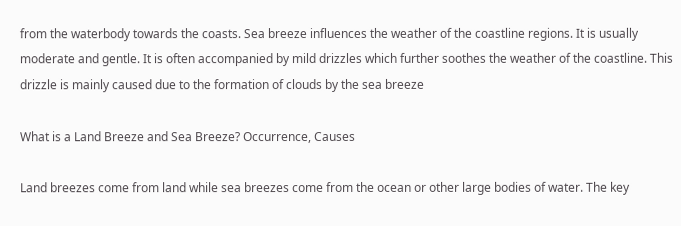from the waterbody towards the coasts. Sea breeze influences the weather of the coastline regions. It is usually moderate and gentle. It is often accompanied by mild drizzles which further soothes the weather of the coastline. This drizzle is mainly caused due to the formation of clouds by the sea breeze

What is a Land Breeze and Sea Breeze? Occurrence, Causes

Land breezes come from land while sea breezes come from the ocean or other large bodies of water. The key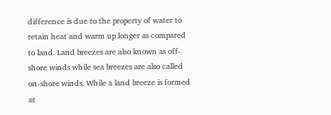difference is due to the property of water to retain heat and warm up longer as compared to land. Land breezes are also known as off-shore winds while sea breezes are also called on-shore winds. While a land breeze is formed at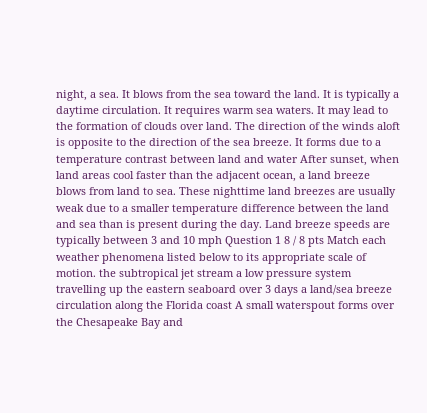night, a sea. It blows from the sea toward the land. It is typically a daytime circulation. It requires warm sea waters. It may lead to the formation of clouds over land. The direction of the winds aloft is opposite to the direction of the sea breeze. It forms due to a temperature contrast between land and water After sunset, when land areas cool faster than the adjacent ocean, a land breeze blows from land to sea. These nighttime land breezes are usually weak due to a smaller temperature difference between the land and sea than is present during the day. Land breeze speeds are typically between 3 and 10 mph Question 1 8 / 8 pts Match each weather phenomena listed below to its appropriate scale of motion. the subtropical jet stream a low pressure system travelling up the eastern seaboard over 3 days a land/sea breeze circulation along the Florida coast A small waterspout forms over the Chesapeake Bay and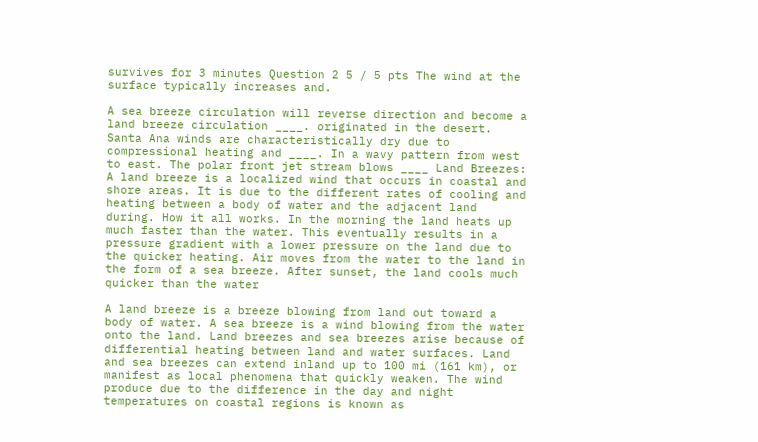survives for 3 minutes Question 2 5 / 5 pts The wind at the surface typically increases and.

A sea breeze circulation will reverse direction and become a land breeze circulation ____. originated in the desert. Santa Ana winds are characteristically dry due to compressional heating and ____. In a wavy pattern from west to east. The polar front jet stream blows ____ Land Breezes: A land breeze is a localized wind that occurs in coastal and shore areas. It is due to the different rates of cooling and heating between a body of water and the adjacent land during. How it all works. In the morning the land heats up much faster than the water. This eventually results in a pressure gradient with a lower pressure on the land due to the quicker heating. Air moves from the water to the land in the form of a sea breeze. After sunset, the land cools much quicker than the water

A land breeze is a breeze blowing from land out toward a body of water. A sea breeze is a wind blowing from the water onto the land. Land breezes and sea breezes arise because of differential heating between land and water surfaces. Land and sea breezes can extend inland up to 100 mi (161 km), or manifest as local phenomena that quickly weaken. The wind produce due to the difference in the day and night temperatures on coastal regions is known as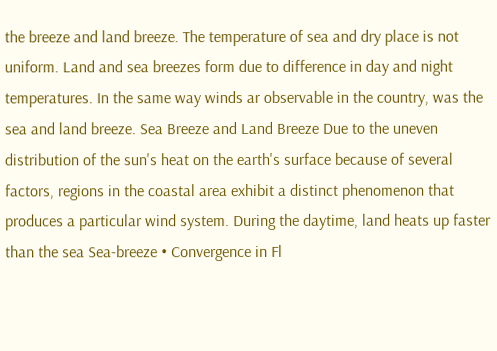the breeze and land breeze. The temperature of sea and dry place is not uniform. Land and sea breezes form due to difference in day and night temperatures. In the same way winds ar observable in the country, was the sea and land breeze. Sea Breeze and Land Breeze Due to the uneven distribution of the sun's heat on the earth's surface because of several factors, regions in the coastal area exhibit a distinct phenomenon that produces a particular wind system. During the daytime, land heats up faster than the sea Sea-breeze • Convergence in Fl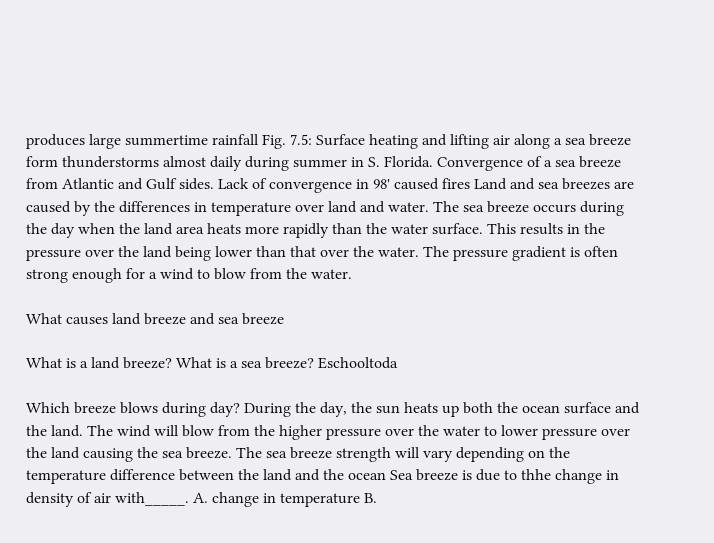produces large summertime rainfall Fig. 7.5: Surface heating and lifting air along a sea breeze form thunderstorms almost daily during summer in S. Florida. Convergence of a sea breeze from Atlantic and Gulf sides. Lack of convergence in 98' caused fires Land and sea breezes are caused by the differences in temperature over land and water. The sea breeze occurs during the day when the land area heats more rapidly than the water surface. This results in the pressure over the land being lower than that over the water. The pressure gradient is often strong enough for a wind to blow from the water.

What causes land breeze and sea breeze

What is a land breeze? What is a sea breeze? Eschooltoda

Which breeze blows during day? During the day, the sun heats up both the ocean surface and the land. The wind will blow from the higher pressure over the water to lower pressure over the land causing the sea breeze. The sea breeze strength will vary depending on the temperature difference between the land and the ocean Sea breeze is due to thhe change in density of air with_____. A. change in temperature B.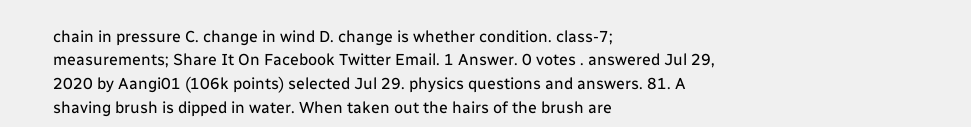chain in pressure C. change in wind D. change is whether condition. class-7; measurements; Share It On Facebook Twitter Email. 1 Answer. 0 votes . answered Jul 29, 2020 by Aangi01 (106k points) selected Jul 29. physics questions and answers. 81. A shaving brush is dipped in water. When taken out the hairs of the brush are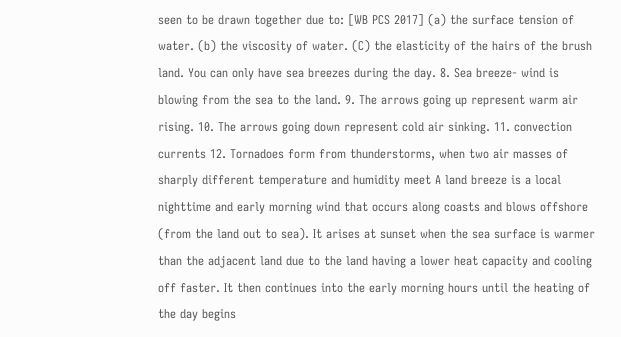seen to be drawn together due to: [WB PCS 2017] (a) the surface tension of water. (b) the viscosity of water. (C) the elasticity of the hairs of the brush land. You can only have sea breezes during the day. 8. Sea breeze- wind is blowing from the sea to the land. 9. The arrows going up represent warm air rising. 10. The arrows going down represent cold air sinking. 11. convection currents 12. Tornadoes form from thunderstorms, when two air masses of sharply different temperature and humidity meet A land breeze is a local nighttime and early morning wind that occurs along coasts and blows offshore (from the land out to sea). It arises at sunset when the sea surface is warmer than the adjacent land due to the land having a lower heat capacity and cooling off faster. It then continues into the early morning hours until the heating of the day begins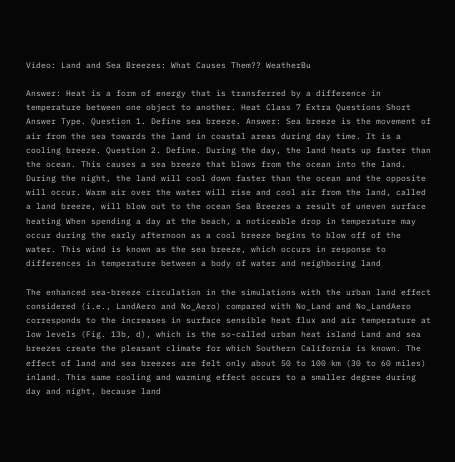Video: Land and Sea Breezes: What Causes Them?? WeatherBu

Answer: Heat is a form of energy that is transferred by a difference in temperature between one object to another. Heat Class 7 Extra Questions Short Answer Type. Question 1. Define sea breeze. Answer: Sea breeze is the movement of air from the sea towards the land in coastal areas during day time. It is a cooling breeze. Question 2. Define. During the day, the land heats up faster than the ocean. This causes a sea breeze that blows from the ocean into the land. During the night, the land will cool down faster than the ocean and the opposite will occur. Warm air over the water will rise and cool air from the land, called a land breeze, will blow out to the ocean Sea Breezes a result of uneven surface heating When spending a day at the beach, a noticeable drop in temperature may occur during the early afternoon as a cool breeze begins to blow off of the water. This wind is known as the sea breeze, which occurs in response to differences in temperature between a body of water and neighboring land

The enhanced sea-breeze circulation in the simulations with the urban land effect considered (i.e., LandAero and No_Aero) compared with No_Land and No_LandAero corresponds to the increases in surface sensible heat flux and air temperature at low levels (Fig. 13b, d), which is the so-called urban heat island Land and sea breezes create the pleasant climate for which Southern California is known. The effect of land and sea breezes are felt only about 50 to 100 km (30 to 60 miles) inland. This same cooling and warming effect occurs to a smaller degree during day and night, because land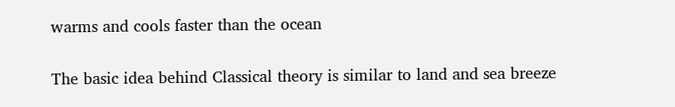warms and cools faster than the ocean

The basic idea behind Classical theory is similar to land and sea breeze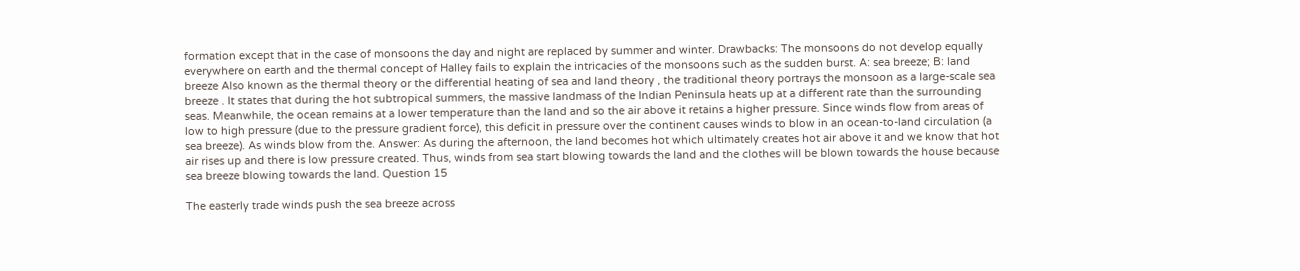formation except that in the case of monsoons the day and night are replaced by summer and winter. Drawbacks: The monsoons do not develop equally everywhere on earth and the thermal concept of Halley fails to explain the intricacies of the monsoons such as the sudden burst. A: sea breeze; B: land breeze Also known as the thermal theory or the differential heating of sea and land theory , the traditional theory portrays the monsoon as a large-scale sea breeze . It states that during the hot subtropical summers, the massive landmass of the Indian Peninsula heats up at a different rate than the surrounding seas. Meanwhile, the ocean remains at a lower temperature than the land and so the air above it retains a higher pressure. Since winds flow from areas of low to high pressure (due to the pressure gradient force), this deficit in pressure over the continent causes winds to blow in an ocean-to-land circulation (a sea breeze). As winds blow from the. Answer: As during the afternoon, the land becomes hot which ultimately creates hot air above it and we know that hot air rises up and there is low pressure created. Thus, winds from sea start blowing towards the land and the clothes will be blown towards the house because sea breeze blowing towards the land. Question 15

The easterly trade winds push the sea breeze across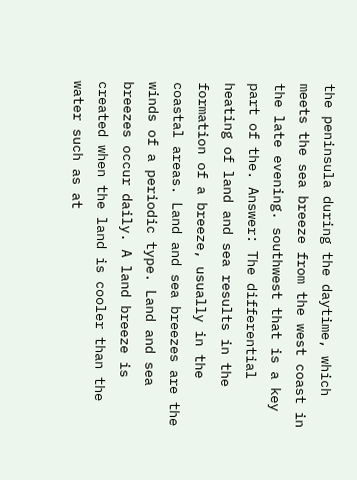the peninsula during the daytime, which meets the sea breeze from the west coast in the late evening. southwest that is a key part of the. Answer: The differential heating of land and sea results in the formation of a breeze, usually in the coastal areas. Land and sea breezes are the winds of a periodic type. Land and sea breezes occur daily. A land breeze is created when the land is cooler than the water such as at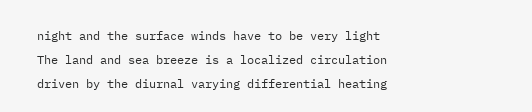night and the surface winds have to be very light The land and sea breeze is a localized circulation driven by the diurnal varying differential heating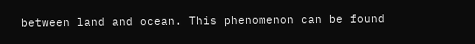between land and ocean. This phenomenon can be found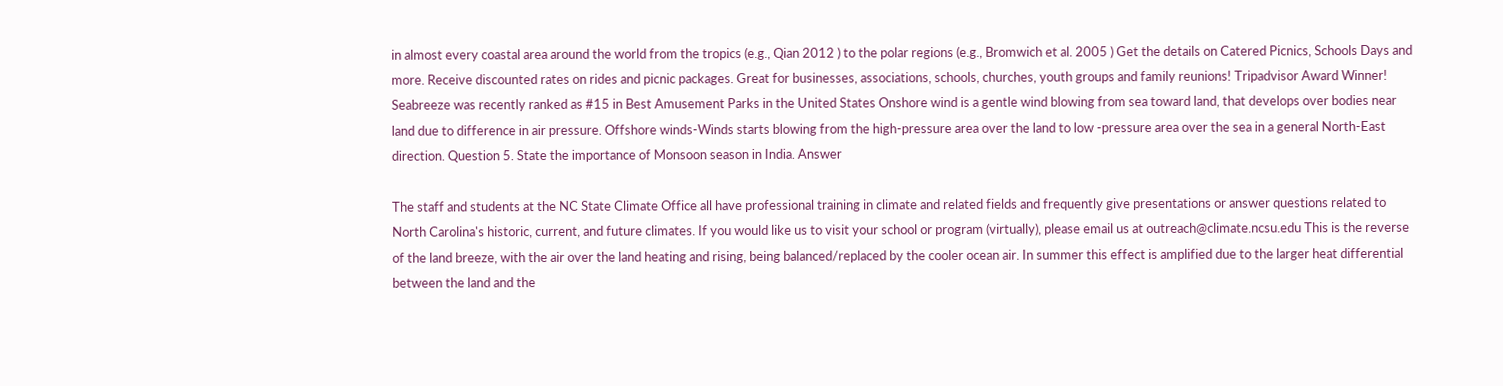in almost every coastal area around the world from the tropics (e.g., Qian 2012 ) to the polar regions (e.g., Bromwich et al. 2005 ) Get the details on Catered Picnics, Schools Days and more. Receive discounted rates on rides and picnic packages. Great for businesses, associations, schools, churches, youth groups and family reunions! Tripadvisor Award Winner! Seabreeze was recently ranked as #15 in Best Amusement Parks in the United States Onshore wind is a gentle wind blowing from sea toward land, that develops over bodies near land due to difference in air pressure. Offshore winds-Winds starts blowing from the high-pressure area over the land to low -pressure area over the sea in a general North-East direction. Question 5. State the importance of Monsoon season in India. Answer

The staff and students at the NC State Climate Office all have professional training in climate and related fields and frequently give presentations or answer questions related to North Carolina's historic, current, and future climates. If you would like us to visit your school or program (virtually), please email us at outreach@climate.ncsu.edu This is the reverse of the land breeze, with the air over the land heating and rising, being balanced/replaced by the cooler ocean air. In summer this effect is amplified due to the larger heat differential between the land and the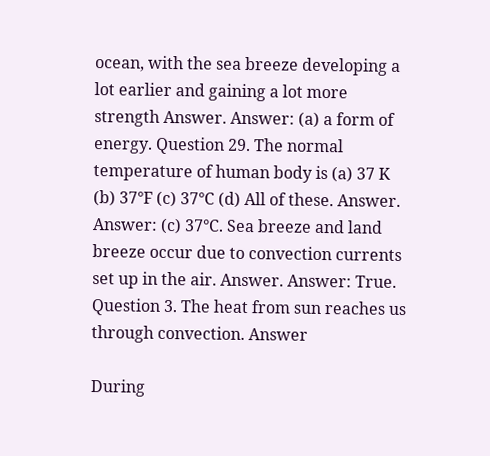ocean, with the sea breeze developing a lot earlier and gaining a lot more strength Answer. Answer: (a) a form of energy. Question 29. The normal temperature of human body is (a) 37 K (b) 37°F (c) 37°C (d) All of these. Answer. Answer: (c) 37°C. Sea breeze and land breeze occur due to convection currents set up in the air. Answer. Answer: True. Question 3. The heat from sun reaches us through convection. Answer

During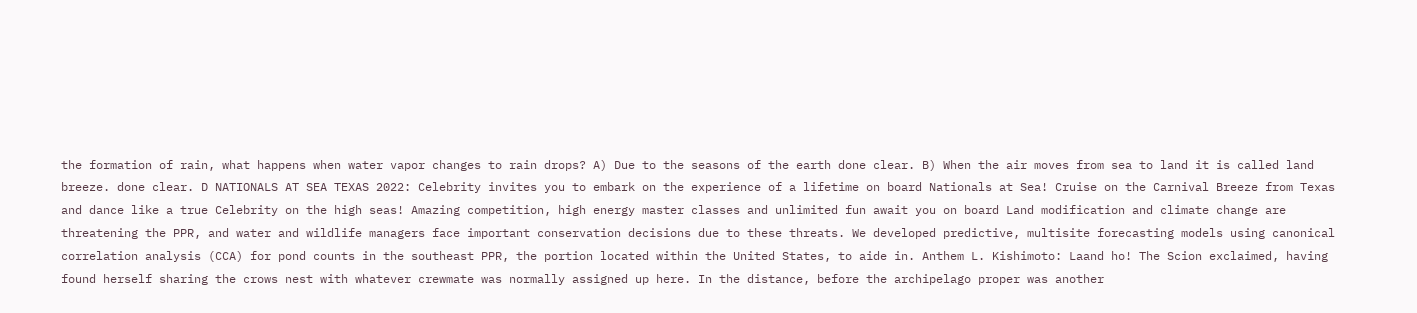the formation of rain, what happens when water vapor changes to rain drops? A) Due to the seasons of the earth done clear. B) When the air moves from sea to land it is called land breeze. done clear. D NATIONALS AT SEA TEXAS 2022: Celebrity invites you to embark on the experience of a lifetime on board Nationals at Sea! Cruise on the Carnival Breeze from Texas and dance like a true Celebrity on the high seas! Amazing competition, high energy master classes and unlimited fun await you on board Land modification and climate change are threatening the PPR, and water and wildlife managers face important conservation decisions due to these threats. We developed predictive, multisite forecasting models using canonical correlation analysis (CCA) for pond counts in the southeast PPR, the portion located within the United States, to aide in. Anthem L. Kishimoto: Laand ho! The Scion exclaimed, having found herself sharing the crows nest with whatever crewmate was normally assigned up here. In the distance, before the archipelago proper was another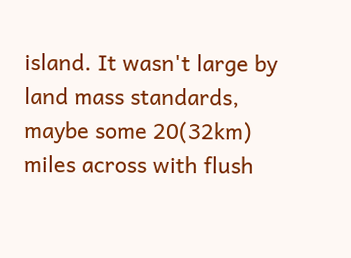island. It wasn't large by land mass standards, maybe some 20(32km) miles across with flush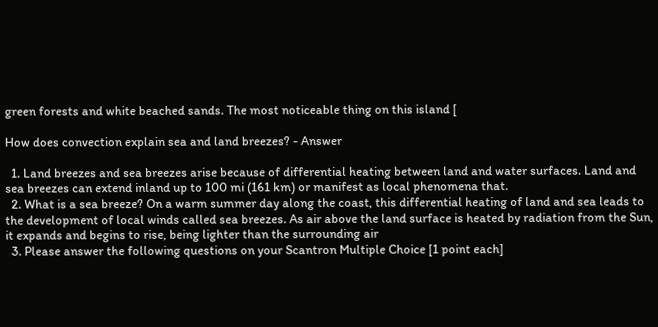green forests and white beached sands. The most noticeable thing on this island [

How does convection explain sea and land breezes? - Answer

  1. Land breezes and sea breezes arise because of differential heating between land and water surfaces. Land and sea breezes can extend inland up to 100 mi (161 km) or manifest as local phenomena that.
  2. What is a sea breeze? On a warm summer day along the coast, this differential heating of land and sea leads to the development of local winds called sea breezes. As air above the land surface is heated by radiation from the Sun, it expands and begins to rise, being lighter than the surrounding air
  3. Please answer the following questions on your Scantron Multiple Choice [1 point each]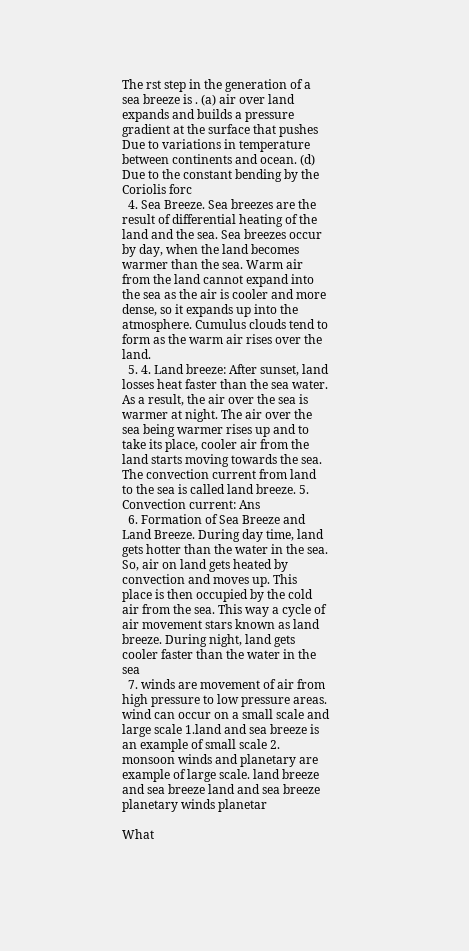The rst step in the generation of a sea breeze is . (a) air over land expands and builds a pressure gradient at the surface that pushes Due to variations in temperature between continents and ocean. (d) Due to the constant bending by the Coriolis forc
  4. Sea Breeze. Sea breezes are the result of differential heating of the land and the sea. Sea breezes occur by day, when the land becomes warmer than the sea. Warm air from the land cannot expand into the sea as the air is cooler and more dense, so it expands up into the atmosphere. Cumulus clouds tend to form as the warm air rises over the land.
  5. 4. Land breeze: After sunset, land losses heat faster than the sea water. As a result, the air over the sea is warmer at night. The air over the sea being warmer rises up and to take its place, cooler air from the land starts moving towards the sea. The convection current from land to the sea is called land breeze. 5. Convection current: Ans
  6. Formation of Sea Breeze and Land Breeze. During day time, land gets hotter than the water in the sea. So, air on land gets heated by convection and moves up. This place is then occupied by the cold air from the sea. This way a cycle of air movement stars known as land breeze. During night, land gets cooler faster than the water in the sea
  7. winds are movement of air from high pressure to low pressure areas. wind can occur on a small scale and large scale 1.land and sea breeze is an example of small scale 2. monsoon winds and planetary are example of large scale. land breeze and sea breeze land and sea breeze planetary winds planetar

What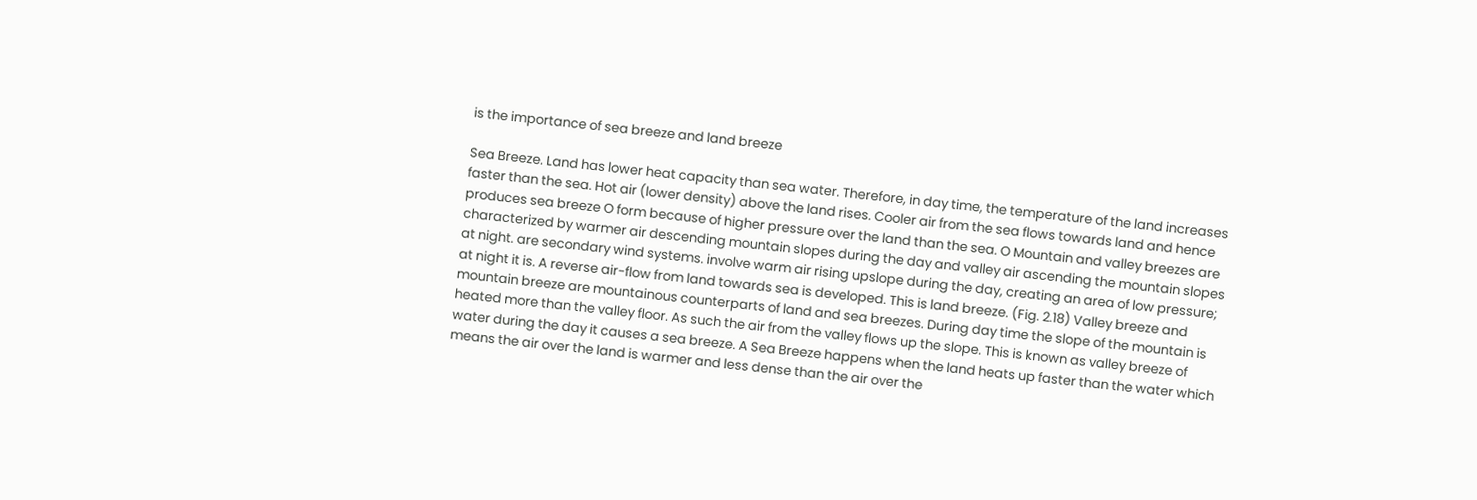is the importance of sea breeze and land breeze

Sea Breeze. Land has lower heat capacity than sea water. Therefore, in day time, the temperature of the land increases faster than the sea. Hot air (lower density) above the land rises. Cooler air from the sea flows towards land and hence produces sea breeze O form because of higher pressure over the land than the sea. O Mountain and valley breezes are characterized by warmer air descending mountain slopes during the day and valley air ascending the mountain slopes at night. are secondary wind systems. involve warm air rising upslope during the day, creating an area of low pressure; at night it is. A reverse air-flow from land towards sea is developed. This is land breeze. (Fig. 2.18) Valley breeze and mountain breeze are mountainous counterparts of land and sea breezes. During day time the slope of the mountain is heated more than the valley floor. As such the air from the valley flows up the slope. This is known as valley breeze of water during the day it causes a sea breeze. A Sea Breeze happens when the land heats up faster than the water which means the air over the land is warmer and less dense than the air over the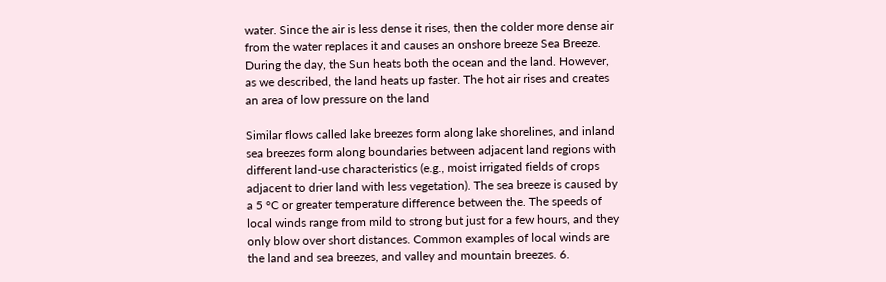water. Since the air is less dense it rises, then the colder more dense air from the water replaces it and causes an onshore breeze Sea Breeze. During the day, the Sun heats both the ocean and the land. However, as we described, the land heats up faster. The hot air rises and creates an area of low pressure on the land

Similar flows called lake breezes form along lake shorelines, and inland sea breezes form along boundaries between adjacent land regions with different land-use characteristics (e.g., moist irrigated fields of crops adjacent to drier land with less vegetation). The sea breeze is caused by a 5 °C or greater temperature difference between the. The speeds of local winds range from mild to strong but just for a few hours, and they only blow over short distances. Common examples of local winds are the land and sea breezes, and valley and mountain breezes. 6.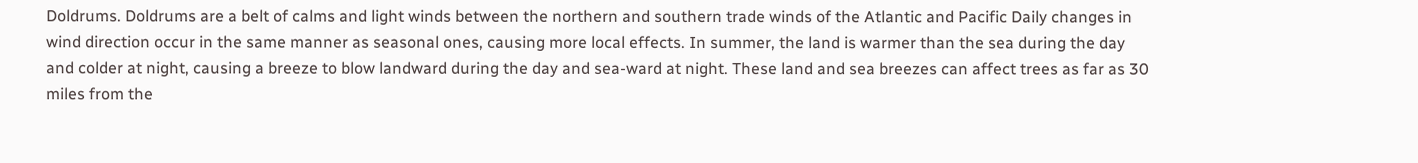Doldrums. Doldrums are a belt of calms and light winds between the northern and southern trade winds of the Atlantic and Pacific Daily changes in wind direction occur in the same manner as seasonal ones, causing more local effects. In summer, the land is warmer than the sea during the day and colder at night, causing a breeze to blow landward during the day and sea-ward at night. These land and sea breezes can affect trees as far as 30 miles from the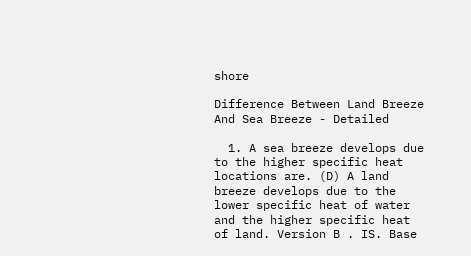shore

Difference Between Land Breeze And Sea Breeze - Detailed

  1. A sea breeze develops due to the higher specific heat locations are. (D) A land breeze develops due to the lower specific heat of water and the higher specific heat of land. Version B . IS. Base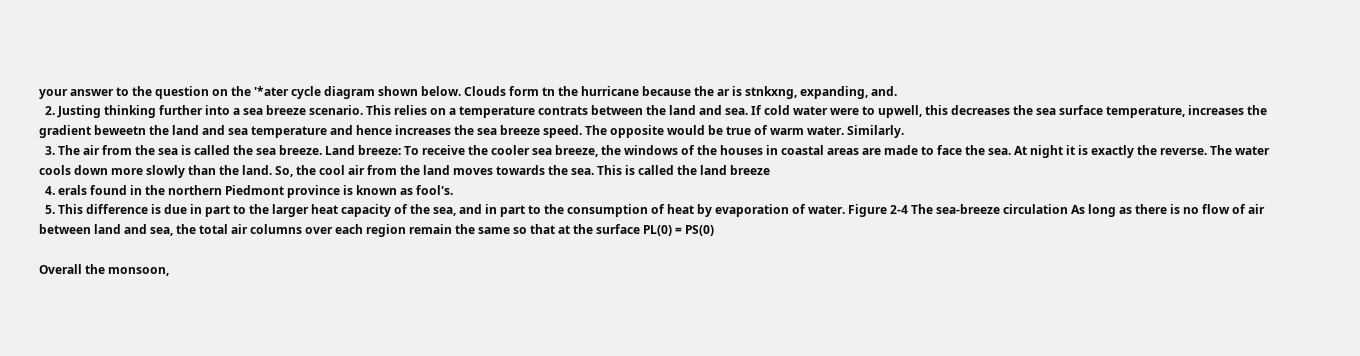your answer to the question on the '*ater cycle diagram shown below. Clouds form tn the hurricane because the ar is stnkxng, expanding, and.
  2. Justing thinking further into a sea breeze scenario. This relies on a temperature contrats between the land and sea. If cold water were to upwell, this decreases the sea surface temperature, increases the gradient beweetn the land and sea temperature and hence increases the sea breeze speed. The opposite would be true of warm water. Similarly.
  3. The air from the sea is called the sea breeze. Land breeze: To receive the cooler sea breeze, the windows of the houses in coastal areas are made to face the sea. At night it is exactly the reverse. The water cools down more slowly than the land. So, the cool air from the land moves towards the sea. This is called the land breeze
  4. erals found in the northern Piedmont province is known as fool's.
  5. This difference is due in part to the larger heat capacity of the sea, and in part to the consumption of heat by evaporation of water. Figure 2-4 The sea-breeze circulation As long as there is no flow of air between land and sea, the total air columns over each region remain the same so that at the surface PL(0) = PS(0)

Overall the monsoon,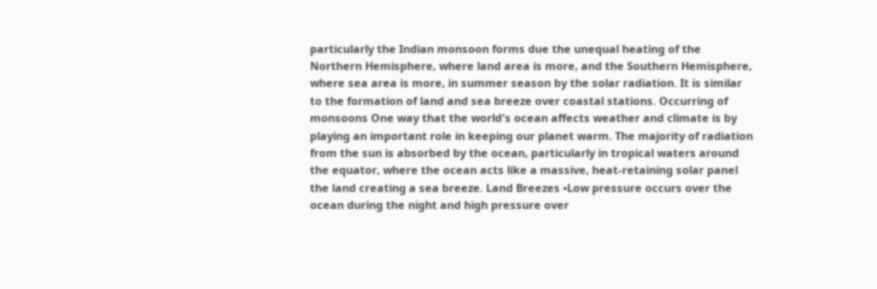particularly the Indian monsoon forms due the unequal heating of the Northern Hemisphere, where land area is more, and the Southern Hemisphere, where sea area is more, in summer season by the solar radiation. It is similar to the formation of land and sea breeze over coastal stations. Occurring of monsoons One way that the world's ocean affects weather and climate is by playing an important role in keeping our planet warm. The majority of radiation from the sun is absorbed by the ocean, particularly in tropical waters around the equator, where the ocean acts like a massive, heat-retaining solar panel the land creating a sea breeze. Land Breezes •Low pressure occurs over the ocean during the night and high pressure over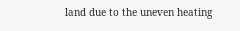land due to the uneven heating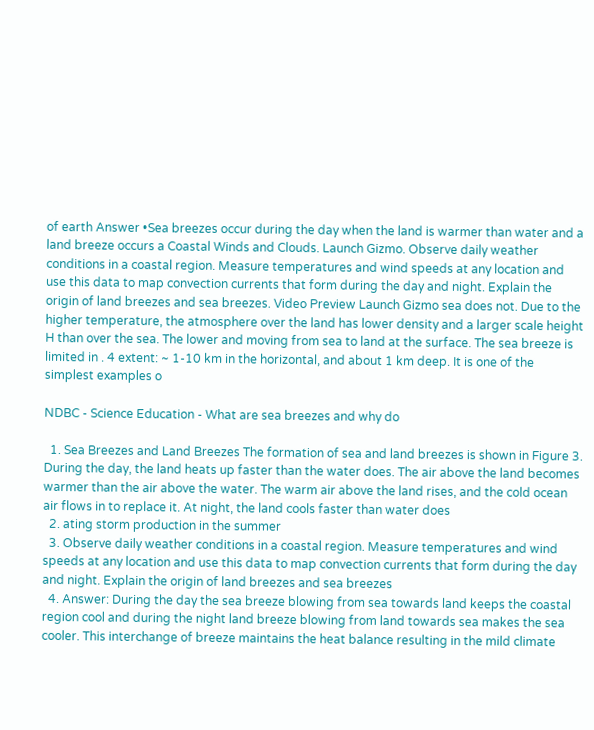of earth Answer •Sea breezes occur during the day when the land is warmer than water and a land breeze occurs a Coastal Winds and Clouds. Launch Gizmo. Observe daily weather conditions in a coastal region. Measure temperatures and wind speeds at any location and use this data to map convection currents that form during the day and night. Explain the origin of land breezes and sea breezes. Video Preview Launch Gizmo sea does not. Due to the higher temperature, the atmosphere over the land has lower density and a larger scale height H than over the sea. The lower and moving from sea to land at the surface. The sea breeze is limited in . 4 extent: ~ 1-10 km in the horizontal, and about 1 km deep. It is one of the simplest examples o

NDBC - Science Education - What are sea breezes and why do

  1. Sea Breezes and Land Breezes The formation of sea and land breezes is shown in Figure 3. During the day, the land heats up faster than the water does. The air above the land becomes warmer than the air above the water. The warm air above the land rises, and the cold ocean air flows in to replace it. At night, the land cools faster than water does
  2. ating storm production in the summer
  3. Observe daily weather conditions in a coastal region. Measure temperatures and wind speeds at any location and use this data to map convection currents that form during the day and night. Explain the origin of land breezes and sea breezes
  4. Answer: During the day the sea breeze blowing from sea towards land keeps the coastal region cool and during the night land breeze blowing from land towards sea makes the sea cooler. This interchange of breeze maintains the heat balance resulting in the mild climate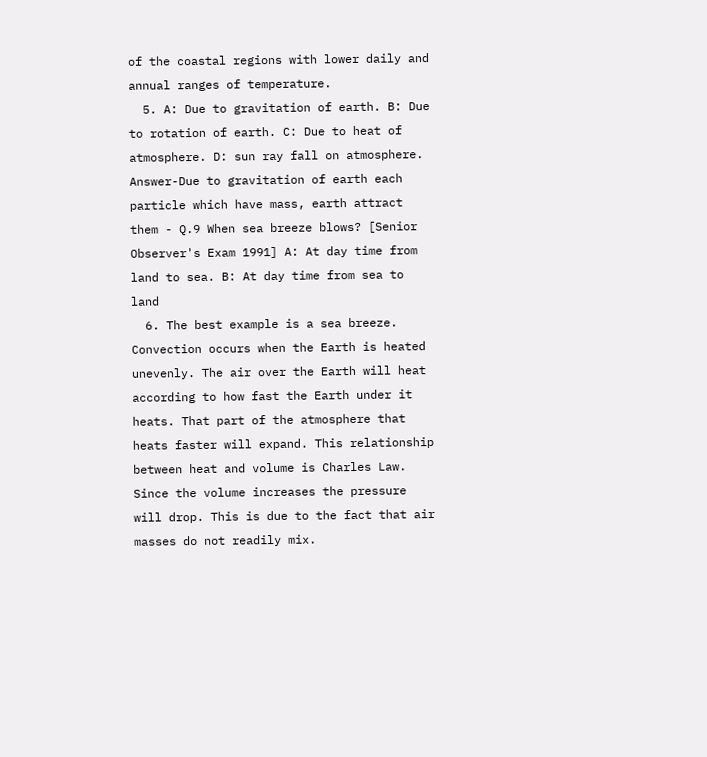of the coastal regions with lower daily and annual ranges of temperature.
  5. A: Due to gravitation of earth. B: Due to rotation of earth. C: Due to heat of atmosphere. D: sun ray fall on atmosphere. Answer-Due to gravitation of earth each particle which have mass, earth attract them - Q.9 When sea breeze blows? [Senior Observer's Exam 1991] A: At day time from land to sea. B: At day time from sea to land
  6. The best example is a sea breeze. Convection occurs when the Earth is heated unevenly. The air over the Earth will heat according to how fast the Earth under it heats. That part of the atmosphere that heats faster will expand. This relationship between heat and volume is Charles Law. Since the volume increases the pressure will drop. This is due to the fact that air masses do not readily mix.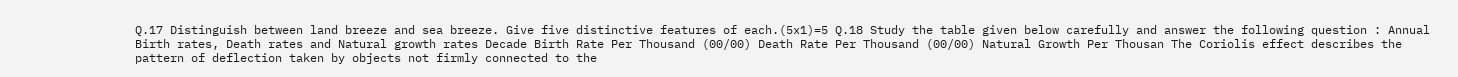Q.17 Distinguish between land breeze and sea breeze. Give five distinctive features of each.(5x1)=5 Q.18 Study the table given below carefully and answer the following question : Annual Birth rates, Death rates and Natural growth rates Decade Birth Rate Per Thousand (00/00) Death Rate Per Thousand (00/00) Natural Growth Per Thousan The Coriolis effect describes the pattern of deflection taken by objects not firmly connected to the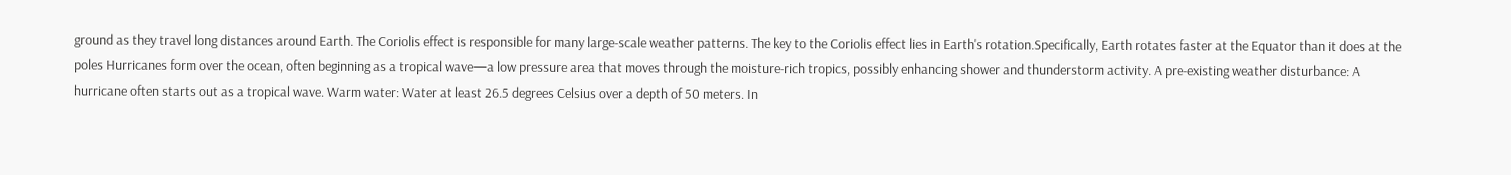ground as they travel long distances around Earth. The Coriolis effect is responsible for many large-scale weather patterns. The key to the Coriolis effect lies in Earth's rotation.Specifically, Earth rotates faster at the Equator than it does at the poles Hurricanes form over the ocean, often beginning as a tropical wave—a low pressure area that moves through the moisture-rich tropics, possibly enhancing shower and thunderstorm activity. A pre-existing weather disturbance: A hurricane often starts out as a tropical wave. Warm water: Water at least 26.5 degrees Celsius over a depth of 50 meters. In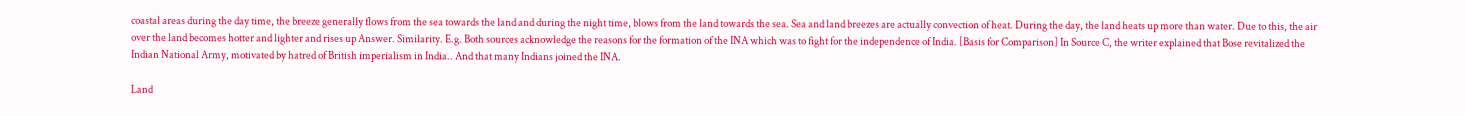coastal areas during the day time, the breeze generally flows from the sea towards the land and during the night time, blows from the land towards the sea. Sea and land breezes are actually convection of heat. During the day, the land heats up more than water. Due to this, the air over the land becomes hotter and lighter and rises up Answer. Similarity. E.g. Both sources acknowledge the reasons for the formation of the INA which was to fight for the independence of India. [Basis for Comparison] In Source C, the writer explained that Bose revitalized the Indian National Army, motivated by hatred of British imperialism in India.. And that many Indians joined the INA.

Land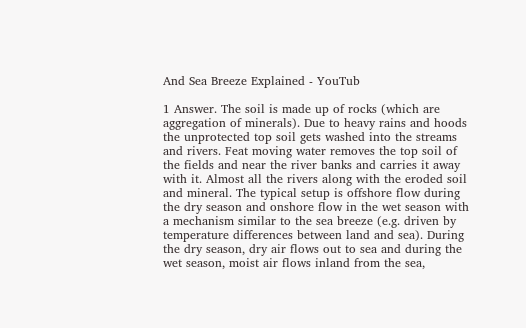And Sea Breeze Explained - YouTub

1 Answer. The soil is made up of rocks (which are aggregation of minerals). Due to heavy rains and hoods the unprotected top soil gets washed into the streams and rivers. Feat moving water removes the top soil of the fields and near the river banks and carries it away with it. Almost all the rivers along with the eroded soil and mineral. The typical setup is offshore flow during the dry season and onshore flow in the wet season with a mechanism similar to the sea breeze (e.g. driven by temperature differences between land and sea). During the dry season, dry air flows out to sea and during the wet season, moist air flows inland from the sea,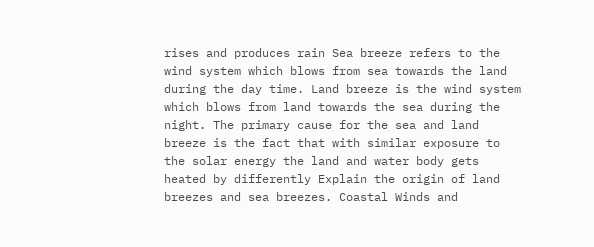rises and produces rain Sea breeze refers to the wind system which blows from sea towards the land during the day time. Land breeze is the wind system which blows from land towards the sea during the night. The primary cause for the sea and land breeze is the fact that with similar exposure to the solar energy the land and water body gets heated by differently Explain the origin of land breezes and sea breezes. Coastal Winds and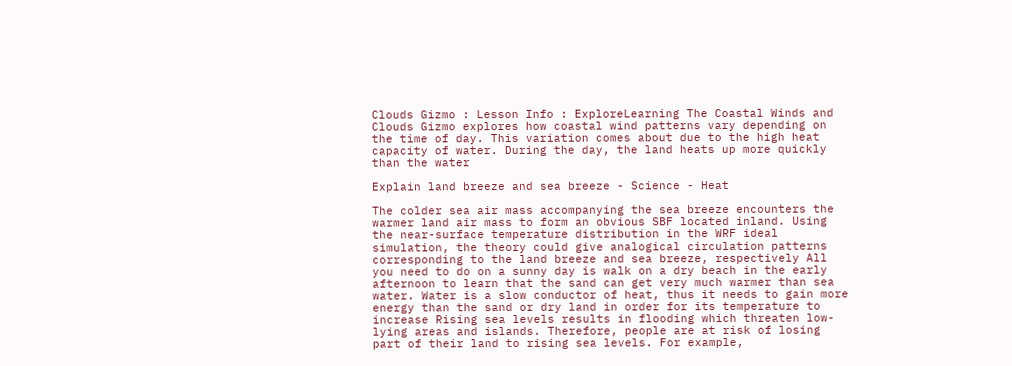Clouds Gizmo : Lesson Info : ExploreLearning The Coastal Winds and Clouds Gizmo explores how coastal wind patterns vary depending on the time of day. This variation comes about due to the high heat capacity of water. During the day, the land heats up more quickly than the water

Explain land breeze and sea breeze - Science - Heat

The colder sea air mass accompanying the sea breeze encounters the warmer land air mass to form an obvious SBF located inland. Using the near-surface temperature distribution in the WRF ideal simulation, the theory could give analogical circulation patterns corresponding to the land breeze and sea breeze, respectively All you need to do on a sunny day is walk on a dry beach in the early afternoon to learn that the sand can get very much warmer than sea water. Water is a slow conductor of heat, thus it needs to gain more energy than the sand or dry land in order for its temperature to increase Rising sea levels results in flooding which threaten low-lying areas and islands. Therefore, people are at risk of losing part of their land to rising sea levels. For example,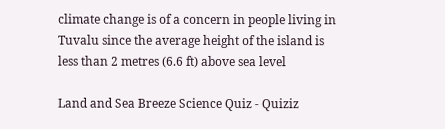climate change is of a concern in people living in Tuvalu since the average height of the island is less than 2 metres (6.6 ft) above sea level

Land and Sea Breeze Science Quiz - Quiziz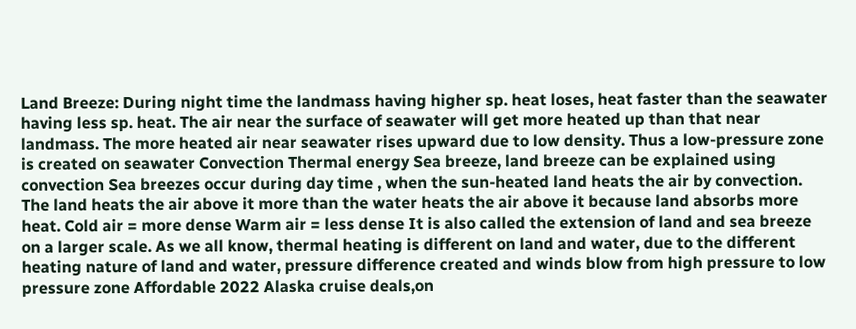Land Breeze: During night time the landmass having higher sp. heat loses, heat faster than the seawater having less sp. heat. The air near the surface of seawater will get more heated up than that near landmass. The more heated air near seawater rises upward due to low density. Thus a low-pressure zone is created on seawater Convection Thermal energy Sea breeze, land breeze can be explained using convection Sea breezes occur during day time , when the sun-heated land heats the air by convection. The land heats the air above it more than the water heats the air above it because land absorbs more heat. Cold air = more dense Warm air = less dense It is also called the extension of land and sea breeze on a larger scale. As we all know, thermal heating is different on land and water, due to the different heating nature of land and water, pressure difference created and winds blow from high pressure to low pressure zone Affordable 2022 Alaska cruise deals,on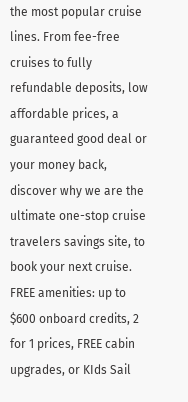the most popular cruise lines. From fee-free cruises to fully refundable deposits, low affordable prices, a guaranteed good deal or your money back, discover why we are the ultimate one-stop cruise travelers savings site, to book your next cruise. FREE amenities: up to $600 onboard credits, 2 for 1 prices, FREE cabin upgrades, or KIds Sail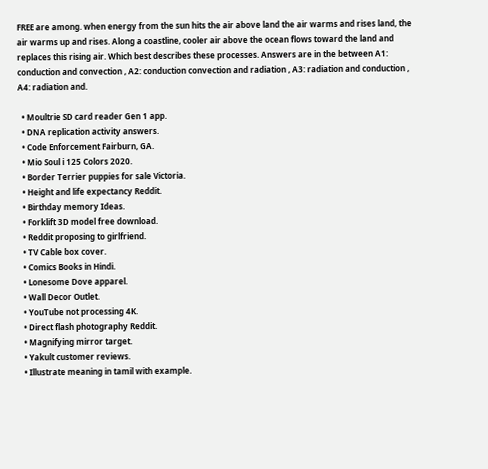FREE are among. when energy from the sun hits the air above land the air warms and rises land, the air warms up and rises. Along a coastline, cooler air above the ocean flows toward the land and replaces this rising air. Which best describes these processes. Answers are in the between A1: conduction and convection , A2: conduction convection and radiation , A3: radiation and conduction , A4: radiation and.

  • Moultrie SD card reader Gen 1 app.
  • DNA replication activity answers.
  • Code Enforcement Fairburn, GA.
  • Mio Soul i 125 Colors 2020.
  • Border Terrier puppies for sale Victoria.
  • Height and life expectancy Reddit.
  • Birthday memory Ideas.
  • Forklift 3D model free download.
  • Reddit proposing to girlfriend.
  • TV Cable box cover.
  • Comics Books in Hindi.
  • Lonesome Dove apparel.
  • Wall Decor Outlet.
  • YouTube not processing 4K.
  • Direct flash photography Reddit.
  • Magnifying mirror target.
  • Yakult customer reviews.
  • Illustrate meaning in tamil with example.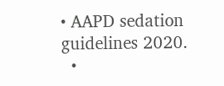• AAPD sedation guidelines 2020.
  •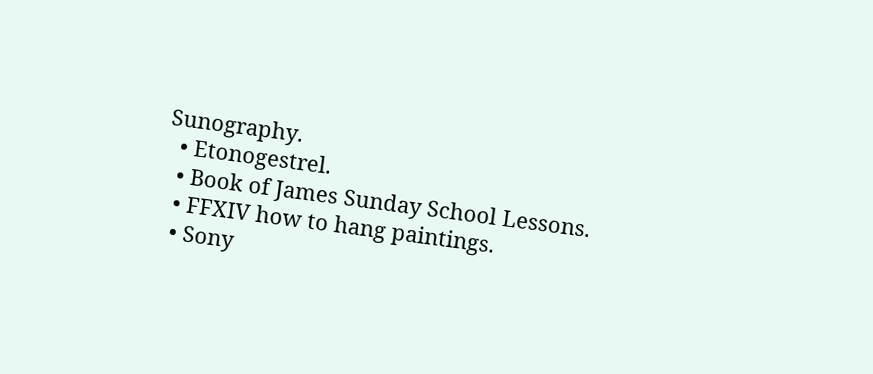Sunography.
  • Etonogestrel.
  • Book of James Sunday School Lessons.
  • FFXIV how to hang paintings.
  • Sony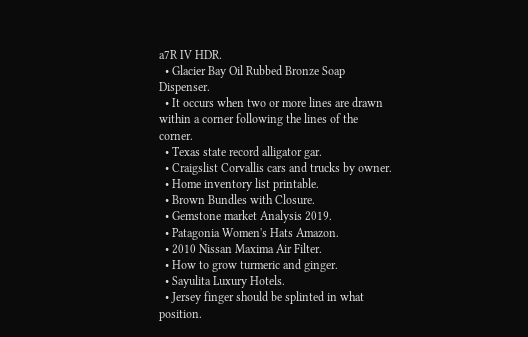a7R IV HDR.
  • Glacier Bay Oil Rubbed Bronze Soap Dispenser.
  • It occurs when two or more lines are drawn within a corner following the lines of the corner.
  • Texas state record alligator gar.
  • Craigslist Corvallis cars and trucks by owner.
  • Home inventory list printable.
  • Brown Bundles with Closure.
  • Gemstone market Analysis 2019.
  • Patagonia Women's Hats Amazon.
  • 2010 Nissan Maxima Air Filter.
  • How to grow turmeric and ginger.
  • Sayulita Luxury Hotels.
  • Jersey finger should be splinted in what position.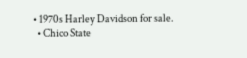• 1970s Harley Davidson for sale.
  • Chico State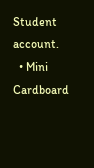Student account.
  • Mini Cardboard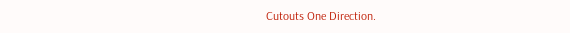Cutouts One Direction.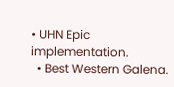• UHN Epic implementation.
  • Best Western Galena.